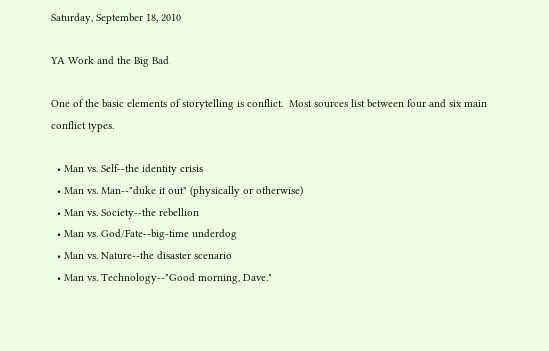Saturday, September 18, 2010

YA Work and the Big Bad

One of the basic elements of storytelling is conflict.  Most sources list between four and six main conflict types.

  • Man vs. Self--the identity crisis
  • Man vs. Man--"duke it out" (physically or otherwise)
  • Man vs. Society--the rebellion
  • Man vs. God/Fate--big-time underdog
  • Man vs. Nature--the disaster scenario
  • Man vs. Technology--"Good morning, Dave."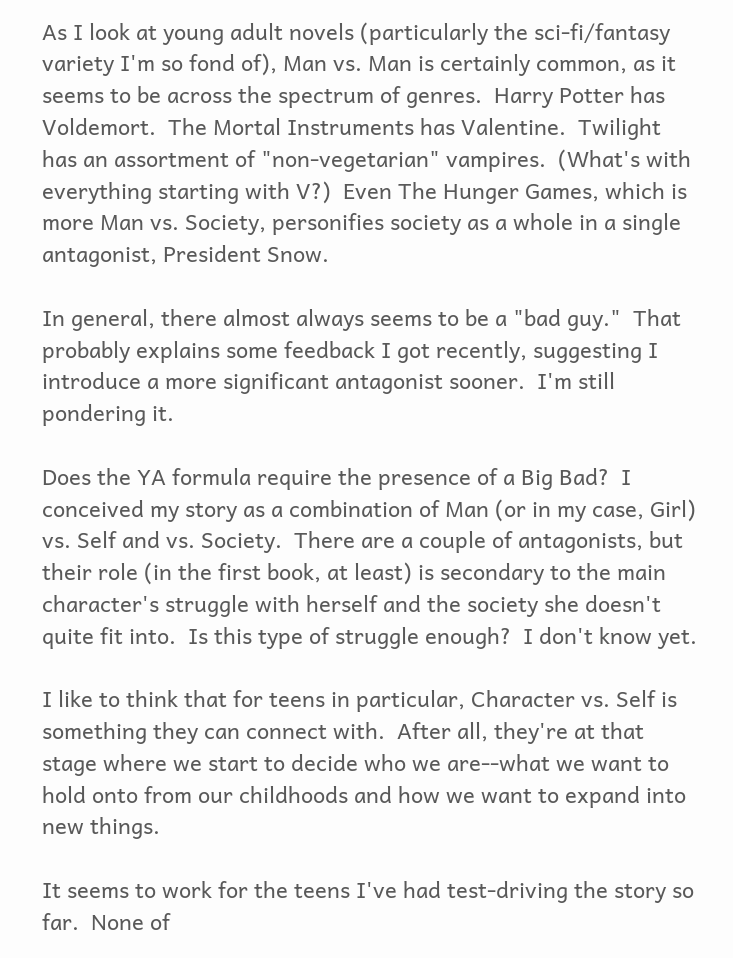As I look at young adult novels (particularly the sci-fi/fantasy variety I'm so fond of), Man vs. Man is certainly common, as it seems to be across the spectrum of genres.  Harry Potter has Voldemort.  The Mortal Instruments has Valentine.  Twilight has an assortment of "non-vegetarian" vampires.  (What's with everything starting with V?)  Even The Hunger Games, which is more Man vs. Society, personifies society as a whole in a single antagonist, President Snow.

In general, there almost always seems to be a "bad guy."  That probably explains some feedback I got recently, suggesting I introduce a more significant antagonist sooner.  I'm still pondering it.

Does the YA formula require the presence of a Big Bad?  I conceived my story as a combination of Man (or in my case, Girl) vs. Self and vs. Society.  There are a couple of antagonists, but their role (in the first book, at least) is secondary to the main character's struggle with herself and the society she doesn't quite fit into.  Is this type of struggle enough?  I don't know yet.

I like to think that for teens in particular, Character vs. Self is something they can connect with.  After all, they're at that stage where we start to decide who we are--what we want to hold onto from our childhoods and how we want to expand into new things.

It seems to work for the teens I've had test-driving the story so far.  None of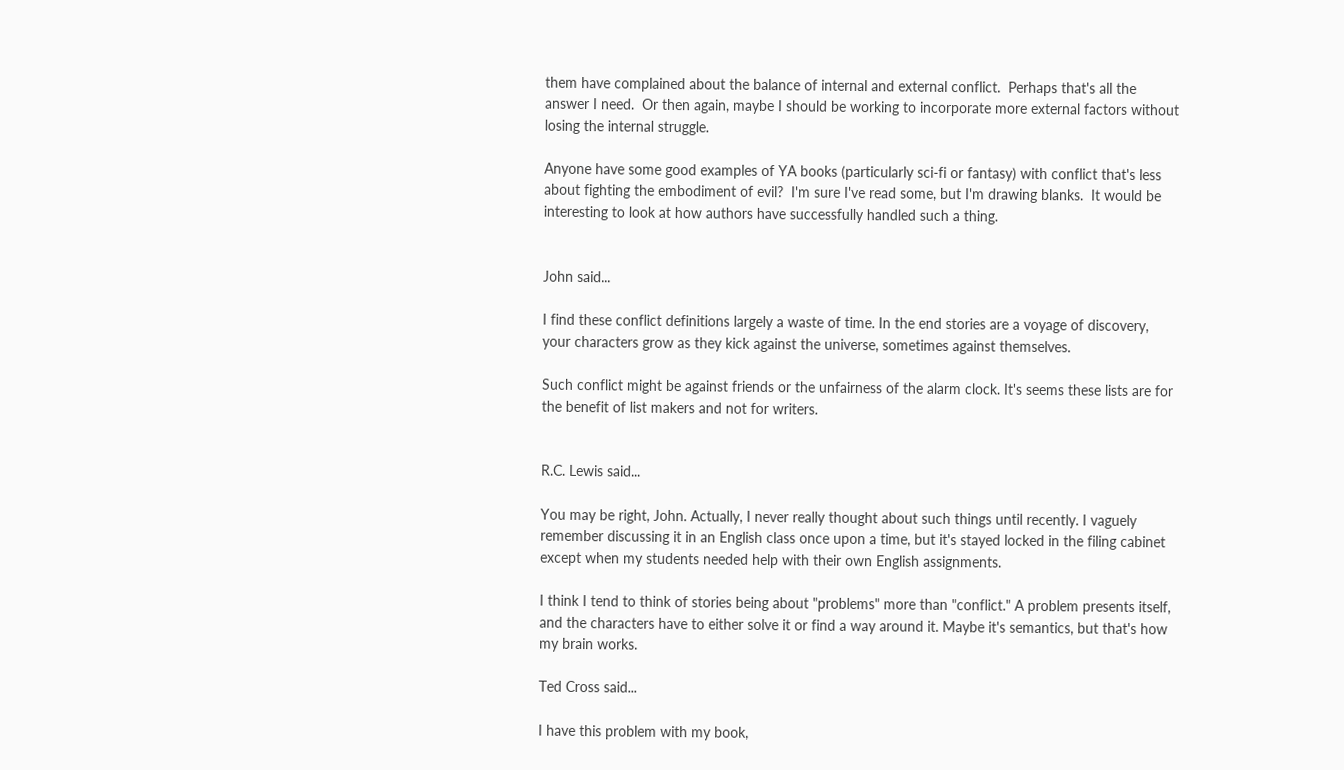them have complained about the balance of internal and external conflict.  Perhaps that's all the answer I need.  Or then again, maybe I should be working to incorporate more external factors without losing the internal struggle.

Anyone have some good examples of YA books (particularly sci-fi or fantasy) with conflict that's less about fighting the embodiment of evil?  I'm sure I've read some, but I'm drawing blanks.  It would be interesting to look at how authors have successfully handled such a thing.


John said...

I find these conflict definitions largely a waste of time. In the end stories are a voyage of discovery, your characters grow as they kick against the universe, sometimes against themselves.

Such conflict might be against friends or the unfairness of the alarm clock. It's seems these lists are for the benefit of list makers and not for writers.


R.C. Lewis said...

You may be right, John. Actually, I never really thought about such things until recently. I vaguely remember discussing it in an English class once upon a time, but it's stayed locked in the filing cabinet except when my students needed help with their own English assignments.

I think I tend to think of stories being about "problems" more than "conflict." A problem presents itself, and the characters have to either solve it or find a way around it. Maybe it's semantics, but that's how my brain works.

Ted Cross said...

I have this problem with my book,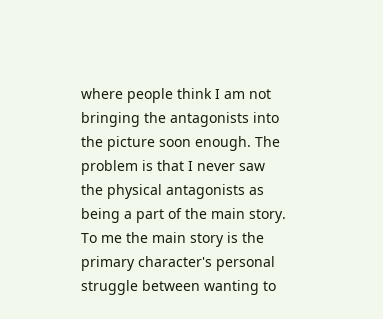where people think I am not bringing the antagonists into the picture soon enough. The problem is that I never saw the physical antagonists as being a part of the main story. To me the main story is the primary character's personal struggle between wanting to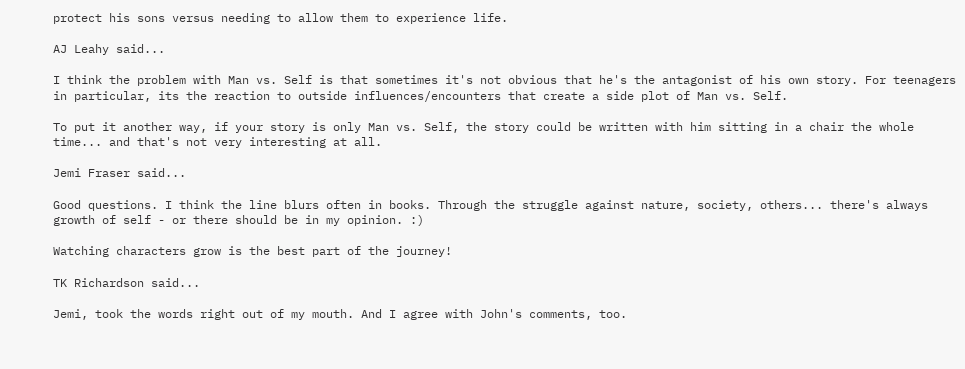protect his sons versus needing to allow them to experience life.

AJ Leahy said...

I think the problem with Man vs. Self is that sometimes it's not obvious that he's the antagonist of his own story. For teenagers in particular, its the reaction to outside influences/encounters that create a side plot of Man vs. Self.

To put it another way, if your story is only Man vs. Self, the story could be written with him sitting in a chair the whole time... and that's not very interesting at all.

Jemi Fraser said...

Good questions. I think the line blurs often in books. Through the struggle against nature, society, others... there's always growth of self - or there should be in my opinion. :)

Watching characters grow is the best part of the journey!

TK Richardson said...

Jemi, took the words right out of my mouth. And I agree with John's comments, too.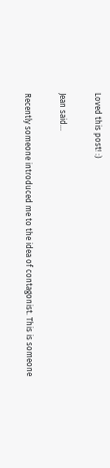Loved this post! :)

Jean said...

Recently someone introduced me to the idea of contagonist. This is someone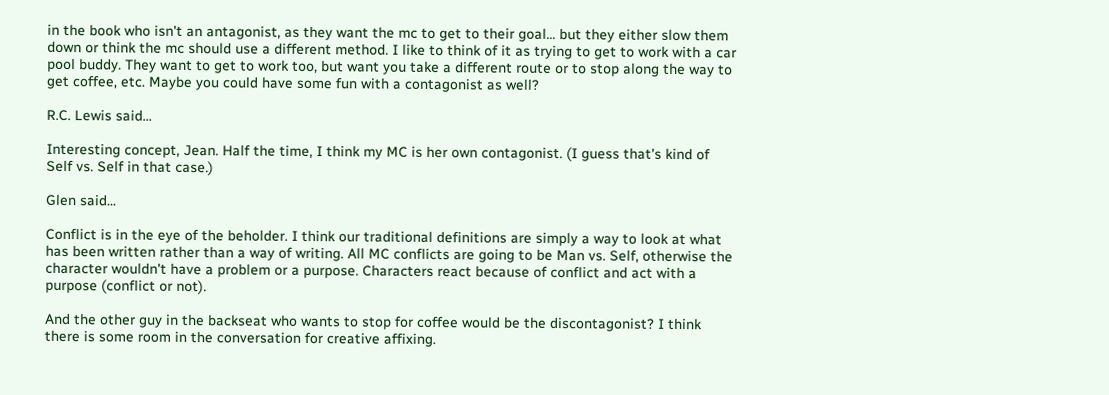in the book who isn't an antagonist, as they want the mc to get to their goal... but they either slow them down or think the mc should use a different method. I like to think of it as trying to get to work with a car pool buddy. They want to get to work too, but want you take a different route or to stop along the way to get coffee, etc. Maybe you could have some fun with a contagonist as well?

R.C. Lewis said...

Interesting concept, Jean. Half the time, I think my MC is her own contagonist. (I guess that's kind of Self vs. Self in that case.)

Glen said...

Conflict is in the eye of the beholder. I think our traditional definitions are simply a way to look at what has been written rather than a way of writing. All MC conflicts are going to be Man vs. Self, otherwise the character wouldn't have a problem or a purpose. Characters react because of conflict and act with a purpose (conflict or not).

And the other guy in the backseat who wants to stop for coffee would be the discontagonist? I think there is some room in the conversation for creative affixing.